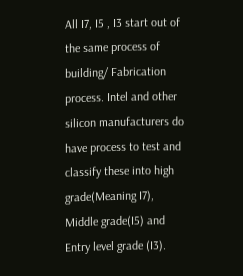All I7, I5 , I3 start out of the same process of building/ Fabrication process. Intel and other silicon manufacturers do have process to test and classify these into high grade(Meaning I7), Middle grade(I5) and Entry level grade (I3).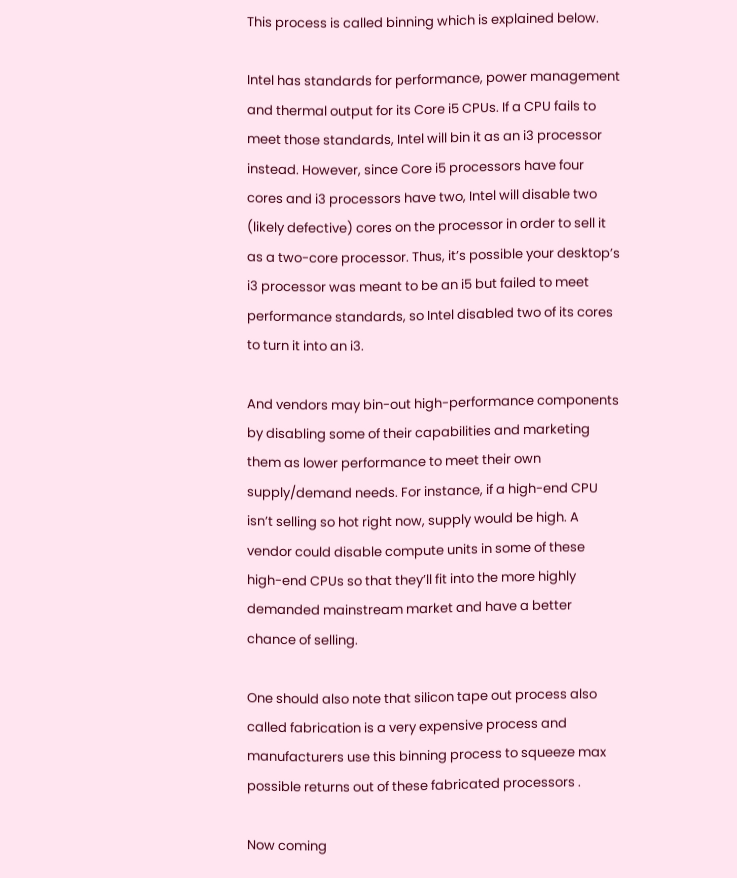This process is called binning which is explained below.

Intel has standards for performance, power management and thermal output for its Core i5 CPUs. If a CPU fails to meet those standards, Intel will bin it as an i3 processor instead. However, since Core i5 processors have four cores and i3 processors have two, Intel will disable two (likely defective) cores on the processor in order to sell it as a two-core processor. Thus, it’s possible your desktop’s i3 processor was meant to be an i5 but failed to meet performance standards, so Intel disabled two of its cores to turn it into an i3.

And vendors may bin-out high-performance components by disabling some of their capabilities and marketing them as lower performance to meet their own supply/demand needs. For instance, if a high-end CPU isn’t selling so hot right now, supply would be high. A vendor could disable compute units in some of these high-end CPUs so that they’ll fit into the more highly demanded mainstream market and have a better chance of selling.

One should also note that silicon tape out process also called fabrication is a very expensive process and manufacturers use this binning process to squeeze max possible returns out of these fabricated processors .

Now coming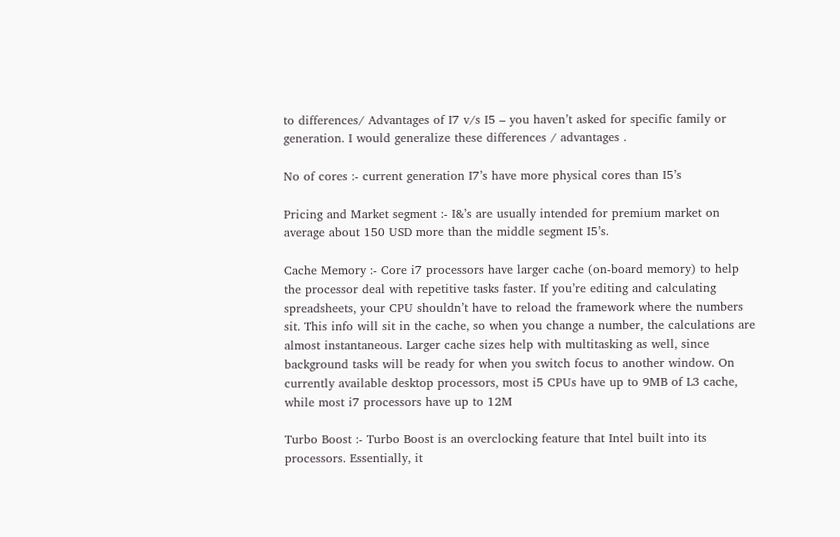to differences/ Advantages of I7 v/s I5 – you haven’t asked for specific family or generation. I would generalize these differences / advantages .

No of cores :- current generation I7’s have more physical cores than I5’s

Pricing and Market segment :- I&’s are usually intended for premium market on average about 150 USD more than the middle segment I5’s.

Cache Memory :- Core i7 processors have larger cache (on-board memory) to help the processor deal with repetitive tasks faster. If you’re editing and calculating spreadsheets, your CPU shouldn’t have to reload the framework where the numbers sit. This info will sit in the cache, so when you change a number, the calculations are almost instantaneous. Larger cache sizes help with multitasking as well, since background tasks will be ready for when you switch focus to another window. On currently available desktop processors, most i5 CPUs have up to 9MB of L3 cache, while most i7 processors have up to 12M

Turbo Boost :- Turbo Boost is an overclocking feature that Intel built into its processors. Essentially, it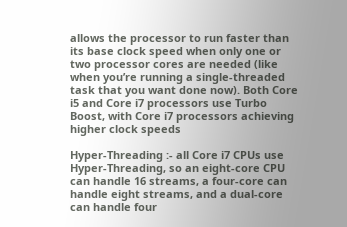allows the processor to run faster than its base clock speed when only one or two processor cores are needed (like when you’re running a single-threaded task that you want done now). Both Core i5 and Core i7 processors use Turbo Boost, with Core i7 processors achieving higher clock speeds

Hyper-Threading :- all Core i7 CPUs use Hyper-Threading, so an eight-core CPU can handle 16 streams, a four-core can handle eight streams, and a dual-core can handle four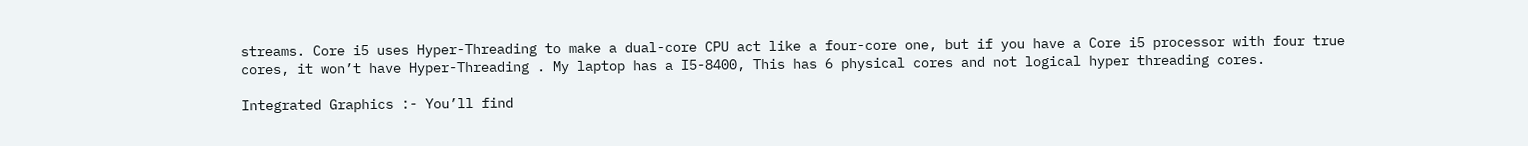streams. Core i5 uses Hyper-Threading to make a dual-core CPU act like a four-core one, but if you have a Core i5 processor with four true cores, it won’t have Hyper-Threading . My laptop has a I5-8400, This has 6 physical cores and not logical hyper threading cores.

Integrated Graphics :- You’ll find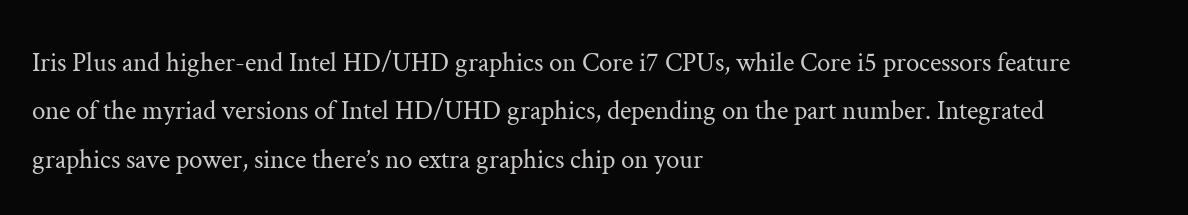Iris Plus and higher-end Intel HD/UHD graphics on Core i7 CPUs, while Core i5 processors feature one of the myriad versions of Intel HD/UHD graphics, depending on the part number. Integrated graphics save power, since there’s no extra graphics chip on your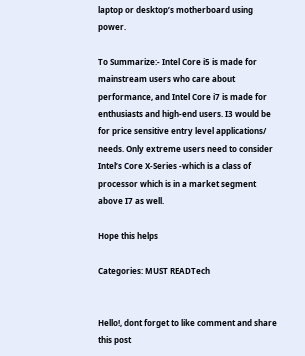laptop or desktop’s motherboard using power.

To Summarize:- Intel Core i5 is made for mainstream users who care about performance, and Intel Core i7 is made for enthusiasts and high-end users. I3 would be for price sensitive entry level applications/ needs. Only extreme users need to consider Intel’s Core X-Series -which is a class of processor which is in a market segment above I7 as well.

Hope this helps

Categories: MUST READTech


Hello!, dont forget to like comment and share this post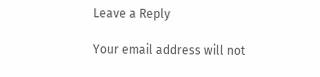Leave a Reply

Your email address will not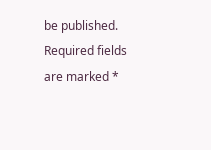be published. Required fields are marked *